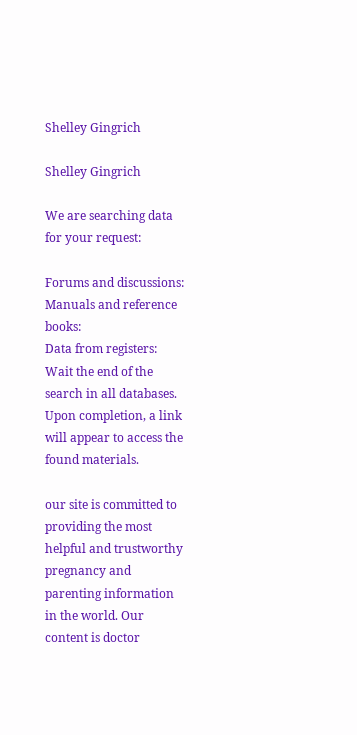Shelley Gingrich

Shelley Gingrich

We are searching data for your request:

Forums and discussions:
Manuals and reference books:
Data from registers:
Wait the end of the search in all databases.
Upon completion, a link will appear to access the found materials.

our site is committed to providing the most helpful and trustworthy pregnancy and parenting information in the world. Our content is doctor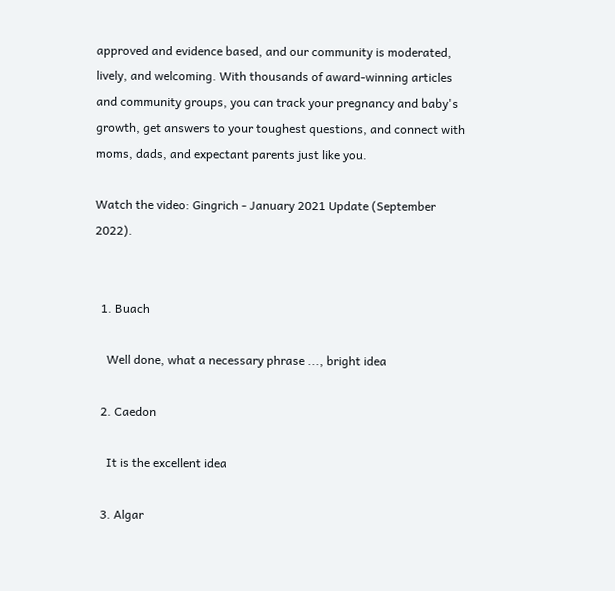approved and evidence based, and our community is moderated, lively, and welcoming. With thousands of award-winning articles and community groups, you can track your pregnancy and baby's growth, get answers to your toughest questions, and connect with moms, dads, and expectant parents just like you.

Watch the video: Gingrich - January 2021 Update (September 2022).


  1. Buach

    Well done, what a necessary phrase ..., bright idea

  2. Caedon

    It is the excellent idea

  3. Algar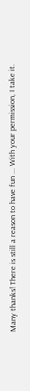Many thanks! There is still a reason to have fun ... With your permission, I take it.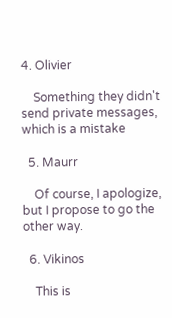4. Olivier

    Something they didn't send private messages, which is a mistake

  5. Maurr

    Of course, I apologize, but I propose to go the other way.

  6. Vikinos

    This is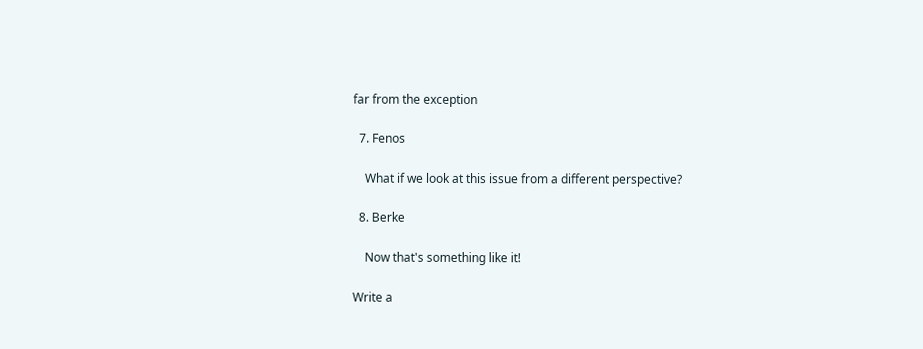far from the exception

  7. Fenos

    What if we look at this issue from a different perspective?

  8. Berke

    Now that's something like it!

Write a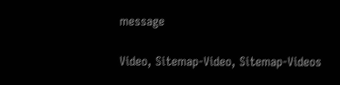message

Video, Sitemap-Video, Sitemap-Videos